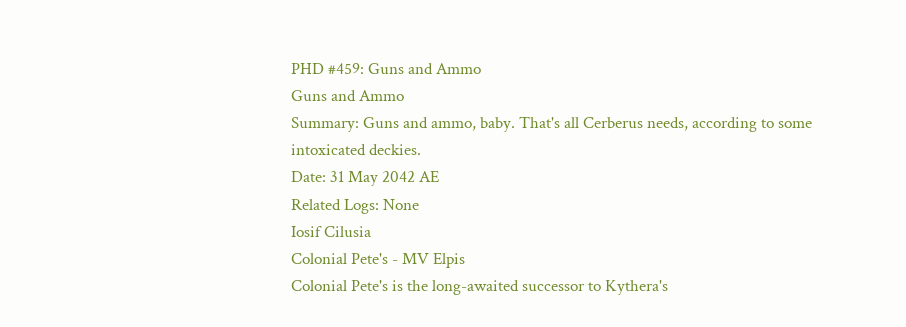PHD #459: Guns and Ammo
Guns and Ammo
Summary: Guns and ammo, baby. That's all Cerberus needs, according to some intoxicated deckies.
Date: 31 May 2042 AE
Related Logs: None
Iosif Cilusia
Colonial Pete's - MV Elpis
Colonial Pete's is the long-awaited successor to Kythera's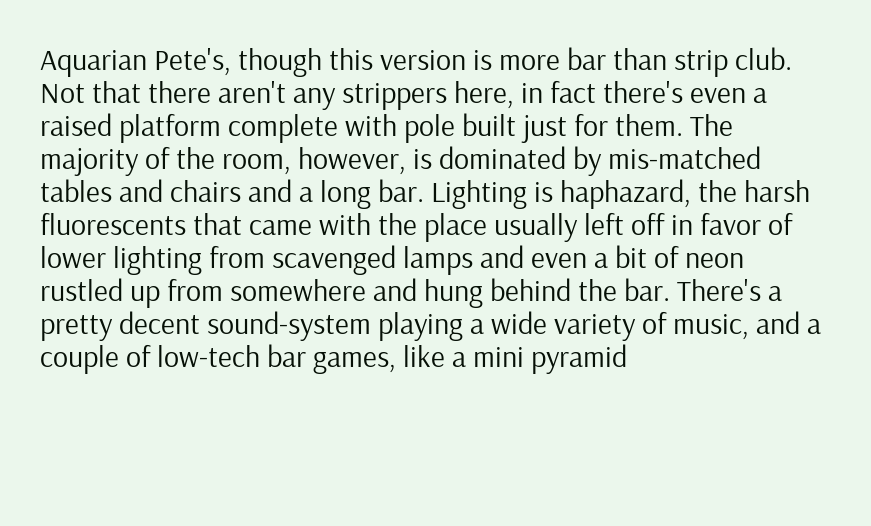Aquarian Pete's, though this version is more bar than strip club. Not that there aren't any strippers here, in fact there's even a raised platform complete with pole built just for them. The majority of the room, however, is dominated by mis-matched tables and chairs and a long bar. Lighting is haphazard, the harsh fluorescents that came with the place usually left off in favor of lower lighting from scavenged lamps and even a bit of neon rustled up from somewhere and hung behind the bar. There's a pretty decent sound-system playing a wide variety of music, and a couple of low-tech bar games, like a mini pyramid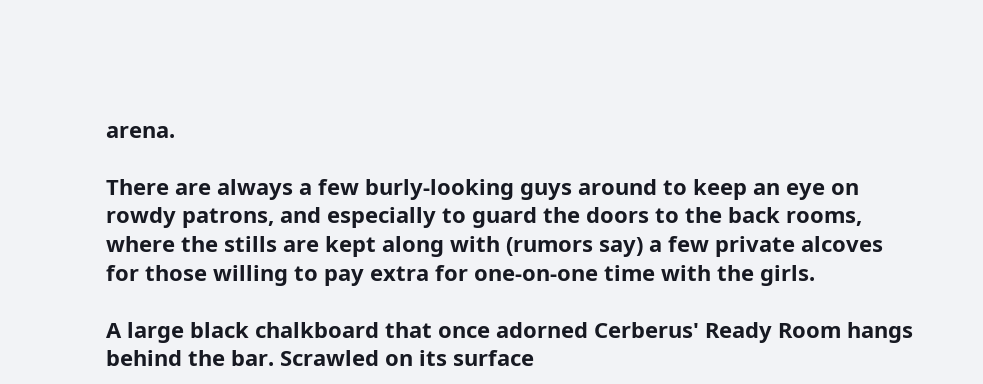arena.

There are always a few burly-looking guys around to keep an eye on rowdy patrons, and especially to guard the doors to the back rooms, where the stills are kept along with (rumors say) a few private alcoves for those willing to pay extra for one-on-one time with the girls.

A large black chalkboard that once adorned Cerberus' Ready Room hangs behind the bar. Scrawled on its surface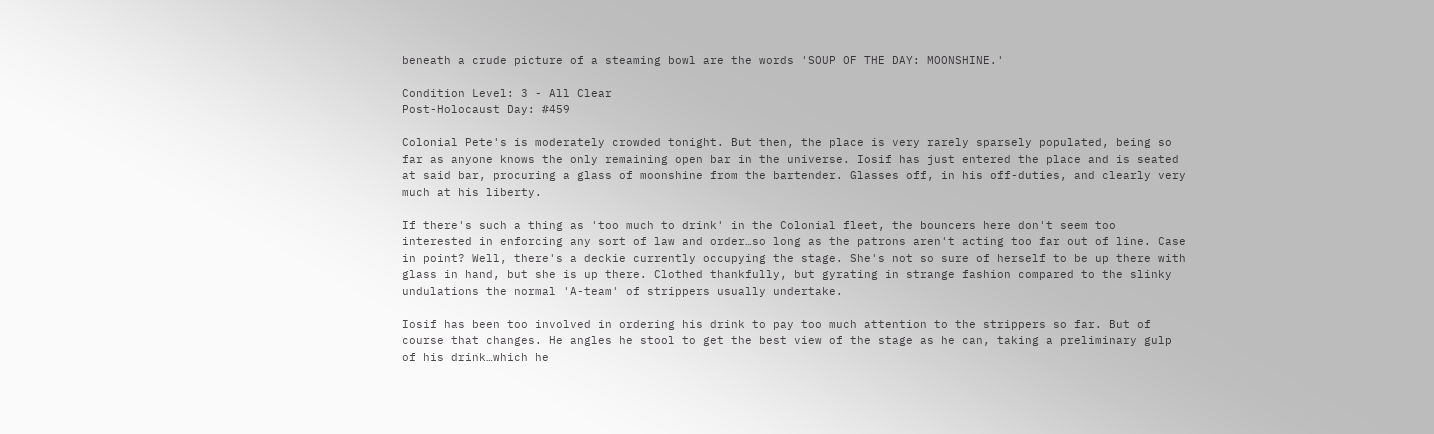beneath a crude picture of a steaming bowl are the words 'SOUP OF THE DAY: MOONSHINE.'

Condition Level: 3 - All Clear
Post-Holocaust Day: #459

Colonial Pete's is moderately crowded tonight. But then, the place is very rarely sparsely populated, being so far as anyone knows the only remaining open bar in the universe. Iosif has just entered the place and is seated at said bar, procuring a glass of moonshine from the bartender. Glasses off, in his off-duties, and clearly very much at his liberty.

If there's such a thing as 'too much to drink' in the Colonial fleet, the bouncers here don't seem too interested in enforcing any sort of law and order…so long as the patrons aren't acting too far out of line. Case in point? Well, there's a deckie currently occupying the stage. She's not so sure of herself to be up there with glass in hand, but she is up there. Clothed thankfully, but gyrating in strange fashion compared to the slinky undulations the normal 'A-team' of strippers usually undertake.

Iosif has been too involved in ordering his drink to pay too much attention to the strippers so far. But of course that changes. He angles he stool to get the best view of the stage as he can, taking a preliminary gulp of his drink…which he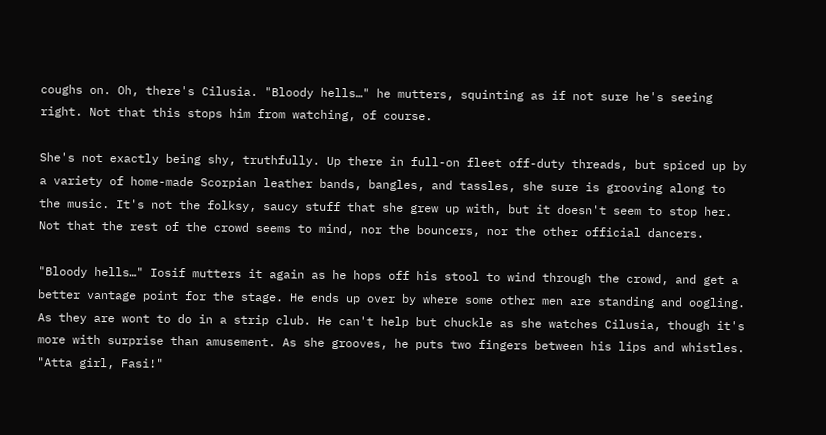coughs on. Oh, there's Cilusia. "Bloody hells…" he mutters, squinting as if not sure he's seeing right. Not that this stops him from watching, of course.

She's not exactly being shy, truthfully. Up there in full-on fleet off-duty threads, but spiced up by a variety of home-made Scorpian leather bands, bangles, and tassles, she sure is grooving along to the music. It's not the folksy, saucy stuff that she grew up with, but it doesn't seem to stop her. Not that the rest of the crowd seems to mind, nor the bouncers, nor the other official dancers.

"Bloody hells…" Iosif mutters it again as he hops off his stool to wind through the crowd, and get a better vantage point for the stage. He ends up over by where some other men are standing and oogling. As they are wont to do in a strip club. He can't help but chuckle as she watches Cilusia, though it's more with surprise than amusement. As she grooves, he puts two fingers between his lips and whistles. "Atta girl, Fasi!"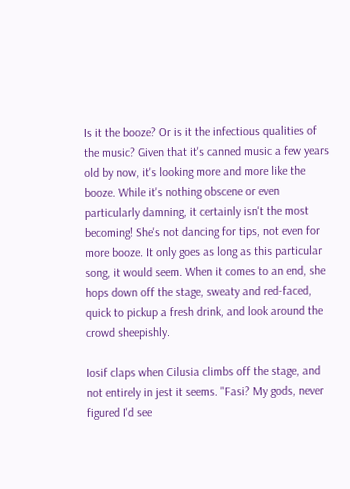Is it the booze? Or is it the infectious qualities of the music? Given that it's canned music a few years old by now, it's looking more and more like the booze. While it's nothing obscene or even particularly damning, it certainly isn't the most becoming! She's not dancing for tips, not even for more booze. It only goes as long as this particular song, it would seem. When it comes to an end, she hops down off the stage, sweaty and red-faced, quick to pickup a fresh drink, and look around the crowd sheepishly.

Iosif claps when Cilusia climbs off the stage, and not entirely in jest it seems. "Fasi? My gods, never figured I'd see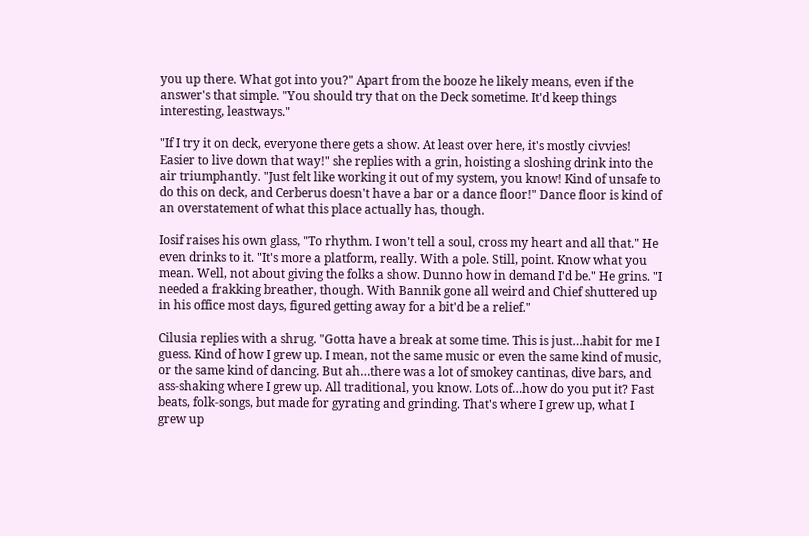you up there. What got into you?" Apart from the booze he likely means, even if the answer's that simple. "You should try that on the Deck sometime. It'd keep things interesting, leastways."

"If I try it on deck, everyone there gets a show. At least over here, it's mostly civvies! Easier to live down that way!" she replies with a grin, hoisting a sloshing drink into the air triumphantly. "Just felt like working it out of my system, you know! Kind of unsafe to do this on deck, and Cerberus doesn't have a bar or a dance floor!" Dance floor is kind of an overstatement of what this place actually has, though.

Iosif raises his own glass, "To rhythm. I won't tell a soul, cross my heart and all that." He even drinks to it. "It's more a platform, really. With a pole. Still, point. Know what you mean. Well, not about giving the folks a show. Dunno how in demand I'd be." He grins. "I needed a frakking breather, though. With Bannik gone all weird and Chief shuttered up in his office most days, figured getting away for a bit'd be a relief."

Cilusia replies with a shrug. "Gotta have a break at some time. This is just…habit for me I guess. Kind of how I grew up. I mean, not the same music or even the same kind of music, or the same kind of dancing. But ah…there was a lot of smokey cantinas, dive bars, and ass-shaking where I grew up. All traditional, you know. Lots of…how do you put it? Fast beats, folk-songs, but made for gyrating and grinding. That's where I grew up, what I grew up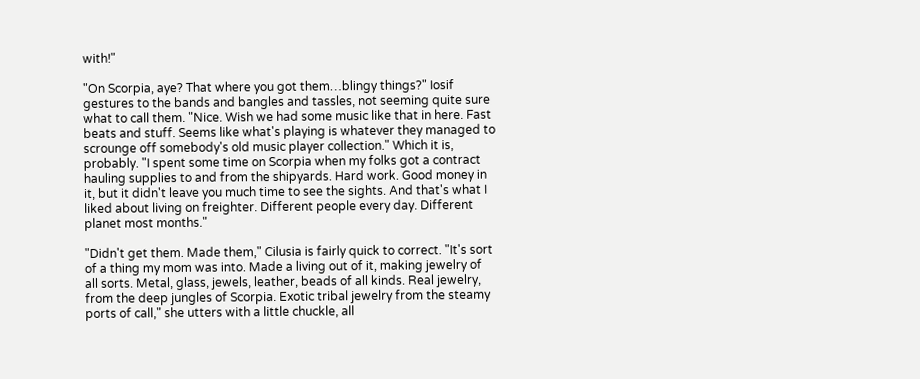with!"

"On Scorpia, aye? That where you got them…blingy things?" Iosif gestures to the bands and bangles and tassles, not seeming quite sure what to call them. "Nice. Wish we had some music like that in here. Fast beats and stuff. Seems like what's playing is whatever they managed to scrounge off somebody's old music player collection." Which it is, probably. "I spent some time on Scorpia when my folks got a contract hauling supplies to and from the shipyards. Hard work. Good money in it, but it didn't leave you much time to see the sights. And that's what I liked about living on freighter. Different people every day. Different planet most months."

"Didn't get them. Made them," Cilusia is fairly quick to correct. "It's sort of a thing my mom was into. Made a living out of it, making jewelry of all sorts. Metal, glass, jewels, leather, beads of all kinds. Real jewelry, from the deep jungles of Scorpia. Exotic tribal jewelry from the steamy ports of call," she utters with a little chuckle, all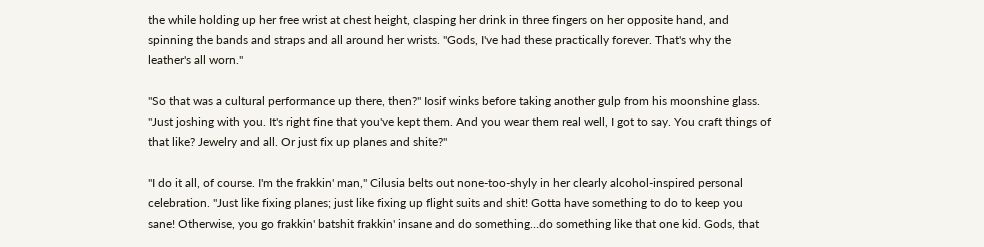the while holding up her free wrist at chest height, clasping her drink in three fingers on her opposite hand, and spinning the bands and straps and all around her wrists. "Gods, I've had these practically forever. That's why the leather's all worn."

"So that was a cultural performance up there, then?" Iosif winks before taking another gulp from his moonshine glass. "Just joshing with you. It's right fine that you've kept them. And you wear them real well, I got to say. You craft things of that like? Jewelry and all. Or just fix up planes and shite?"

"I do it all, of course. I'm the frakkin' man," Cilusia belts out none-too-shyly in her clearly alcohol-inspired personal celebration. "Just like fixing planes; just like fixing up flight suits and shit! Gotta have something to do to keep you sane! Otherwise, you go frakkin' batshit frakkin' insane and do something…do something like that one kid. Gods, that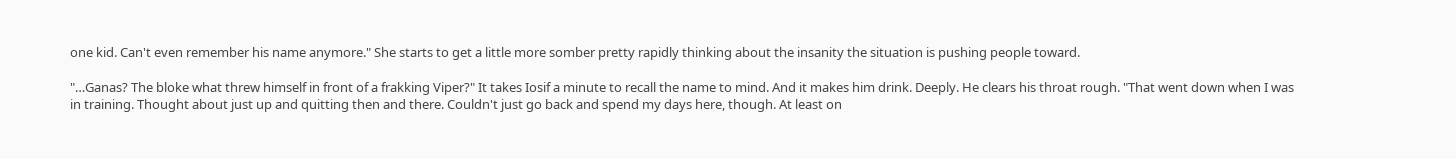one kid. Can't even remember his name anymore." She starts to get a little more somber pretty rapidly thinking about the insanity the situation is pushing people toward.

"…Ganas? The bloke what threw himself in front of a frakking Viper?" It takes Iosif a minute to recall the name to mind. And it makes him drink. Deeply. He clears his throat rough. "That went down when I was in training. Thought about just up and quitting then and there. Couldn't just go back and spend my days here, though. At least on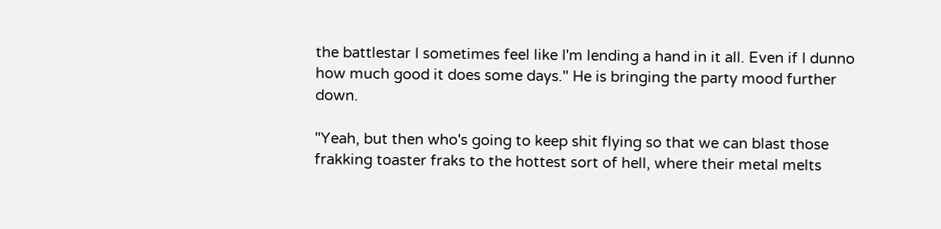the battlestar I sometimes feel like I'm lending a hand in it all. Even if I dunno how much good it does some days." He is bringing the party mood further down.

"Yeah, but then who's going to keep shit flying so that we can blast those frakking toaster fraks to the hottest sort of hell, where their metal melts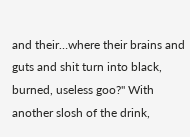and their…where their brains and guts and shit turn into black, burned, useless goo?" With another slosh of the drink,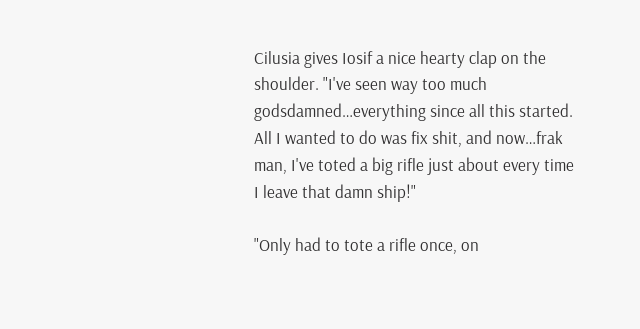Cilusia gives Iosif a nice hearty clap on the shoulder. "I've seen way too much godsdamned…everything since all this started. All I wanted to do was fix shit, and now…frak man, I've toted a big rifle just about every time I leave that damn ship!"

"Only had to tote a rifle once, on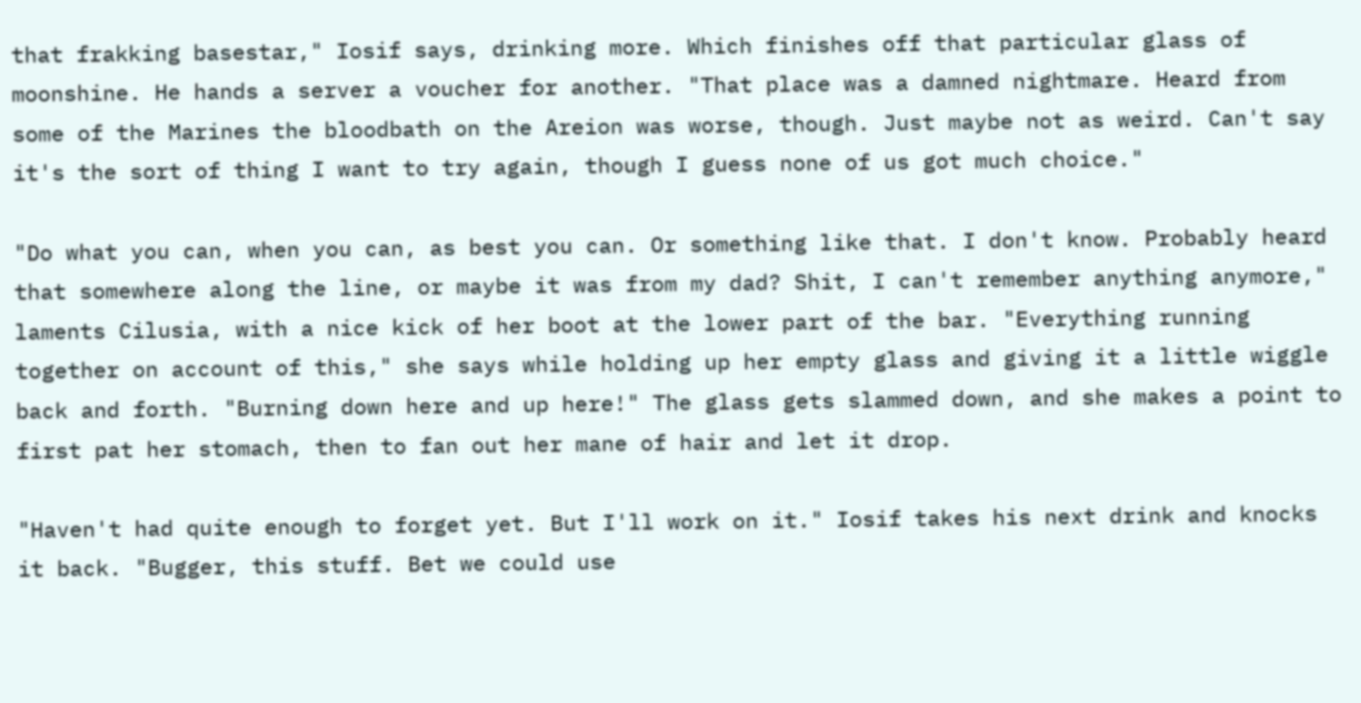that frakking basestar," Iosif says, drinking more. Which finishes off that particular glass of moonshine. He hands a server a voucher for another. "That place was a damned nightmare. Heard from some of the Marines the bloodbath on the Areion was worse, though. Just maybe not as weird. Can't say it's the sort of thing I want to try again, though I guess none of us got much choice."

"Do what you can, when you can, as best you can. Or something like that. I don't know. Probably heard that somewhere along the line, or maybe it was from my dad? Shit, I can't remember anything anymore," laments Cilusia, with a nice kick of her boot at the lower part of the bar. "Everything running together on account of this," she says while holding up her empty glass and giving it a little wiggle back and forth. "Burning down here and up here!" The glass gets slammed down, and she makes a point to first pat her stomach, then to fan out her mane of hair and let it drop.

"Haven't had quite enough to forget yet. But I'll work on it." Iosif takes his next drink and knocks it back. "Bugger, this stuff. Bet we could use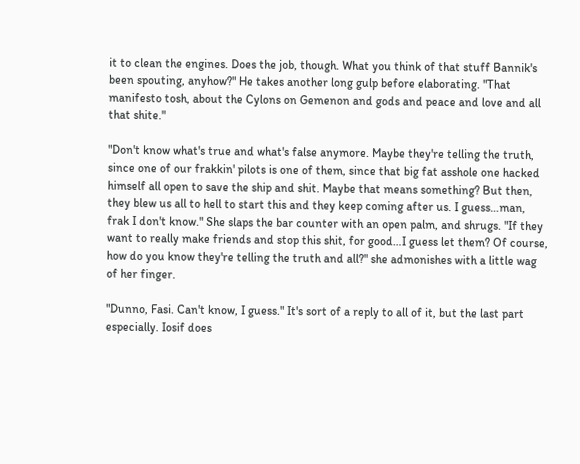it to clean the engines. Does the job, though. What you think of that stuff Bannik's been spouting, anyhow?" He takes another long gulp before elaborating. "That manifesto tosh, about the Cylons on Gemenon and gods and peace and love and all that shite."

"Don't know what's true and what's false anymore. Maybe they're telling the truth, since one of our frakkin' pilots is one of them, since that big fat asshole one hacked himself all open to save the ship and shit. Maybe that means something? But then, they blew us all to hell to start this and they keep coming after us. I guess…man, frak I don't know." She slaps the bar counter with an open palm, and shrugs. "If they want to really make friends and stop this shit, for good…I guess let them? Of course, how do you know they're telling the truth and all?" she admonishes with a little wag of her finger.

"Dunno, Fasi. Can't know, I guess." It's sort of a reply to all of it, but the last part especially. Iosif does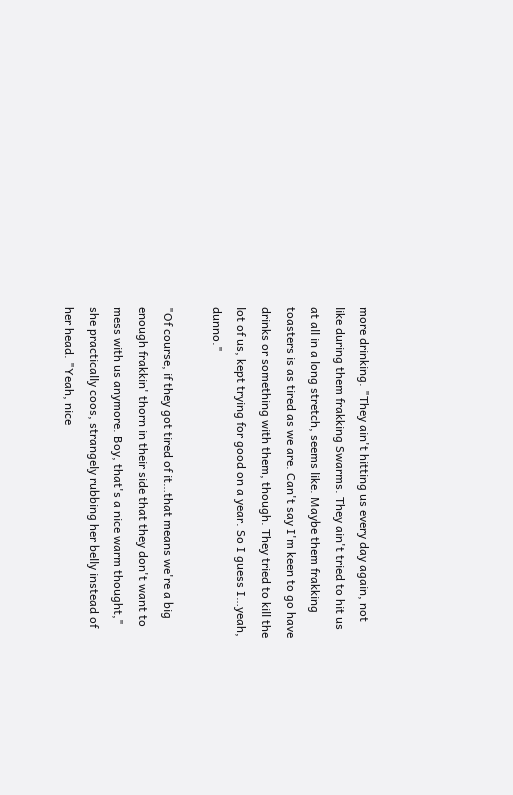more drinking. "They ain't hitting us every day again, not like during them frakking Swarms. They ain't tried to hit us at all in a long stretch, seems like. Maybe them frakking toasters is as tired as we are. Can't say I'm keen to go have drinks or something with them, though. They tried to kill the lot of us, kept trying for good on a year. So I guess I…yeah, dunno."

"Of course, if they got tired of it…that means we're a big enough frakkin' thorn in their side that they don't want to mess with us anymore. Boy, that's a nice warm thought," she practically coos, strangely rubbing her belly instead of her head. "Yeah, nice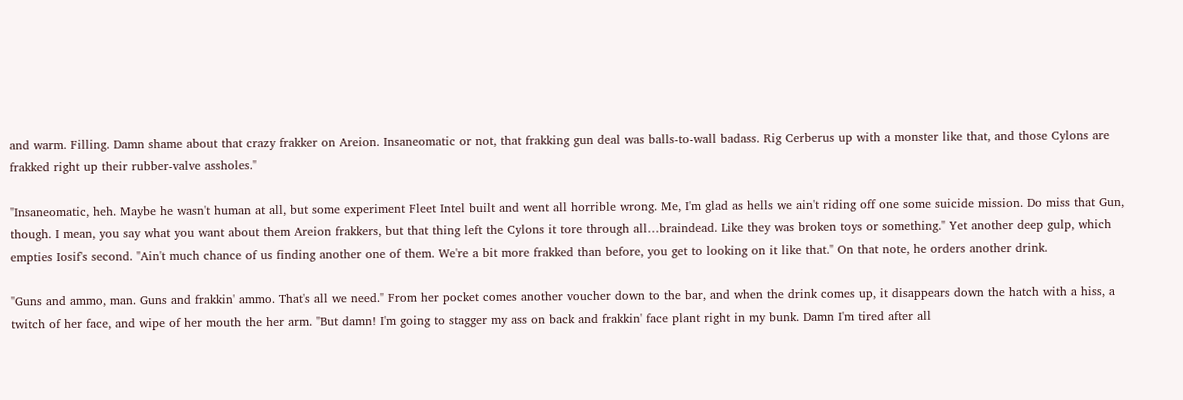and warm. Filling. Damn shame about that crazy frakker on Areion. Insaneomatic or not, that frakking gun deal was balls-to-wall badass. Rig Cerberus up with a monster like that, and those Cylons are frakked right up their rubber-valve assholes."

"Insaneomatic, heh. Maybe he wasn't human at all, but some experiment Fleet Intel built and went all horrible wrong. Me, I'm glad as hells we ain't riding off one some suicide mission. Do miss that Gun, though. I mean, you say what you want about them Areion frakkers, but that thing left the Cylons it tore through all…braindead. Like they was broken toys or something." Yet another deep gulp, which empties Iosif's second. "Ain't much chance of us finding another one of them. We're a bit more frakked than before, you get to looking on it like that." On that note, he orders another drink.

"Guns and ammo, man. Guns and frakkin' ammo. That's all we need." From her pocket comes another voucher down to the bar, and when the drink comes up, it disappears down the hatch with a hiss, a twitch of her face, and wipe of her mouth the her arm. "But damn! I'm going to stagger my ass on back and frakkin' face plant right in my bunk. Damn I'm tired after all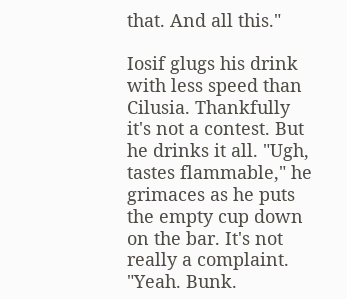that. And all this."

Iosif glugs his drink with less speed than Cilusia. Thankfully it's not a contest. But he drinks it all. "Ugh, tastes flammable," he grimaces as he puts the empty cup down on the bar. It's not really a complaint. "Yeah. Bunk.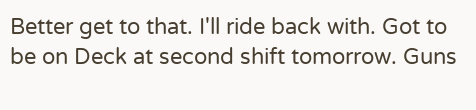Better get to that. I'll ride back with. Got to be on Deck at second shift tomorrow. Guns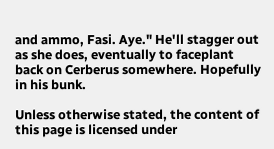and ammo, Fasi. Aye." He'll stagger out as she does, eventually to faceplant back on Cerberus somewhere. Hopefully in his bunk.

Unless otherwise stated, the content of this page is licensed under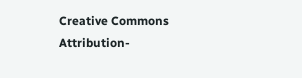Creative Commons Attribution-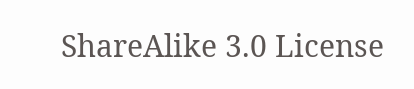ShareAlike 3.0 License